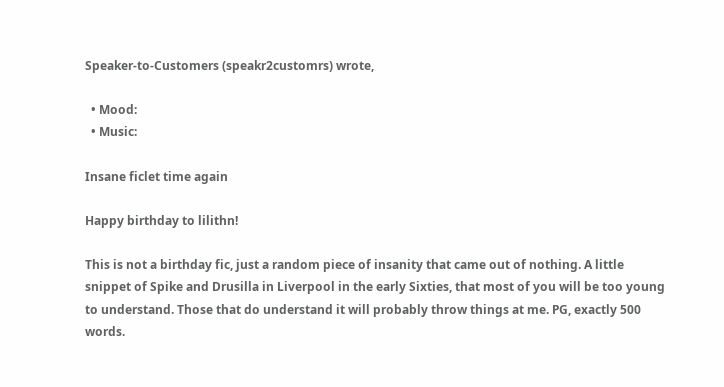Speaker-to-Customers (speakr2customrs) wrote,

  • Mood:
  • Music:

Insane ficlet time again

Happy birthday to lilithn!

This is not a birthday fic, just a random piece of insanity that came out of nothing. A little snippet of Spike and Drusilla in Liverpool in the early Sixties, that most of you will be too young to understand. Those that do understand it will probably throw things at me. PG, exactly 500 words.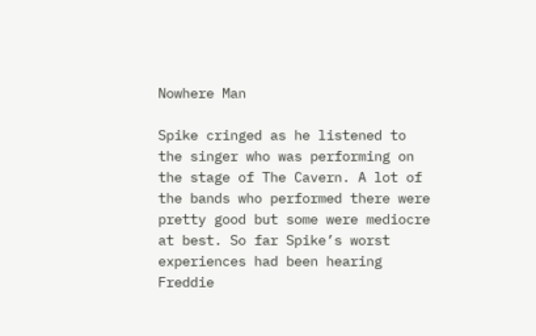Nowhere Man

Spike cringed as he listened to the singer who was performing on the stage of The Cavern. A lot of the bands who performed there were pretty good but some were mediocre at best. So far Spike’s worst experiences had been hearing Freddie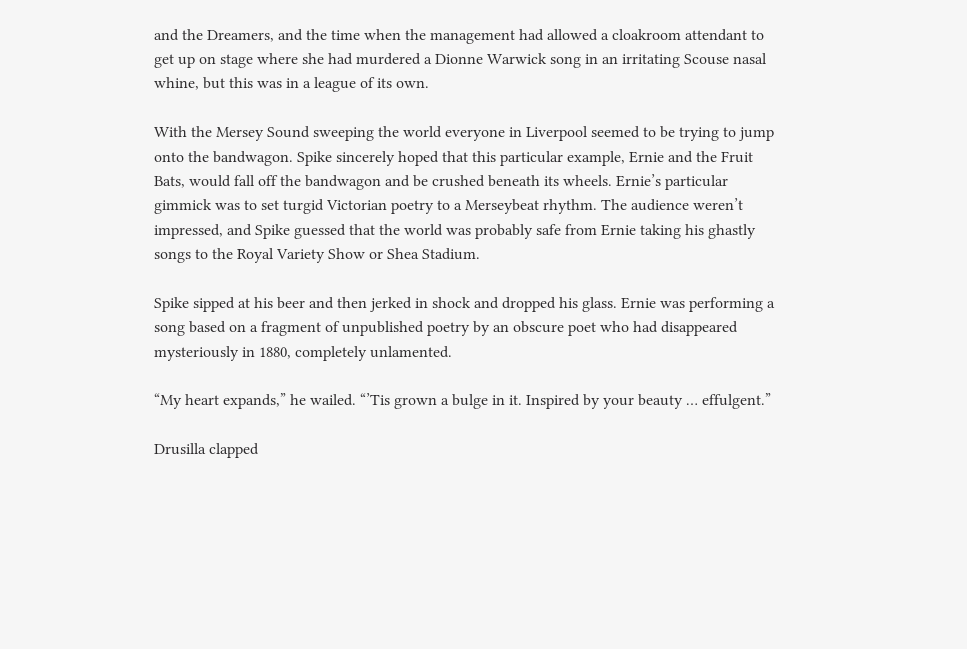and the Dreamers, and the time when the management had allowed a cloakroom attendant to get up on stage where she had murdered a Dionne Warwick song in an irritating Scouse nasal whine, but this was in a league of its own.

With the Mersey Sound sweeping the world everyone in Liverpool seemed to be trying to jump onto the bandwagon. Spike sincerely hoped that this particular example, Ernie and the Fruit Bats, would fall off the bandwagon and be crushed beneath its wheels. Ernie’s particular gimmick was to set turgid Victorian poetry to a Merseybeat rhythm. The audience weren’t impressed, and Spike guessed that the world was probably safe from Ernie taking his ghastly songs to the Royal Variety Show or Shea Stadium.

Spike sipped at his beer and then jerked in shock and dropped his glass. Ernie was performing a song based on a fragment of unpublished poetry by an obscure poet who had disappeared mysteriously in 1880, completely unlamented.

“My heart expands,” he wailed. “’Tis grown a bulge in it. Inspired by your beauty … effulgent.”

Drusilla clapped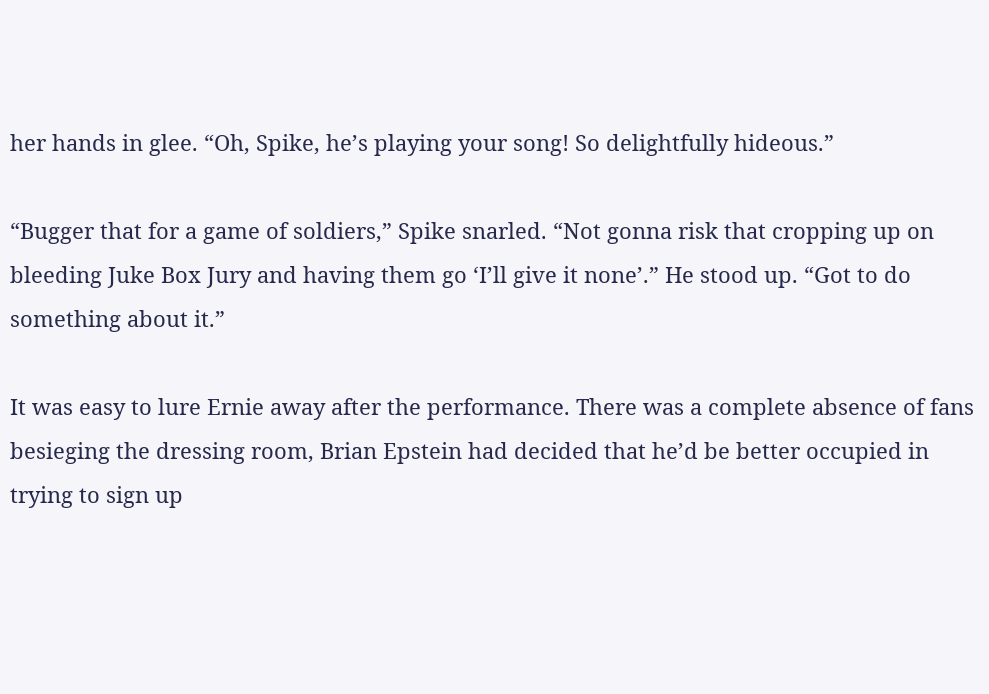her hands in glee. “Oh, Spike, he’s playing your song! So delightfully hideous.”

“Bugger that for a game of soldiers,” Spike snarled. “Not gonna risk that cropping up on bleeding Juke Box Jury and having them go ‘I’ll give it none’.” He stood up. “Got to do something about it.”

It was easy to lure Ernie away after the performance. There was a complete absence of fans besieging the dressing room, Brian Epstein had decided that he’d be better occupied in trying to sign up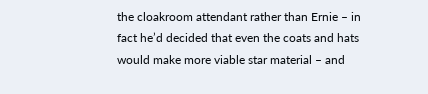the cloakroom attendant rather than Ernie – in fact he’d decided that even the coats and hats would make more viable star material – and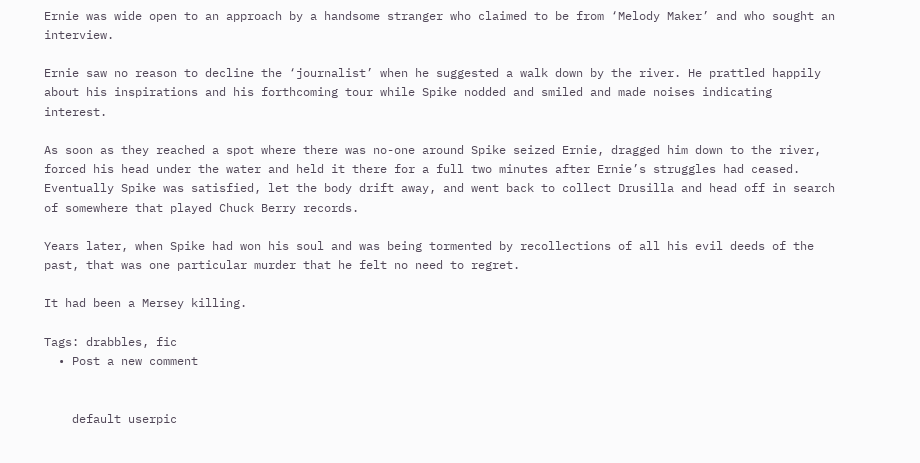Ernie was wide open to an approach by a handsome stranger who claimed to be from ‘Melody Maker’ and who sought an interview.

Ernie saw no reason to decline the ‘journalist’ when he suggested a walk down by the river. He prattled happily about his inspirations and his forthcoming tour while Spike nodded and smiled and made noises indicating interest.

As soon as they reached a spot where there was no-one around Spike seized Ernie, dragged him down to the river, forced his head under the water and held it there for a full two minutes after Ernie’s struggles had ceased. Eventually Spike was satisfied, let the body drift away, and went back to collect Drusilla and head off in search of somewhere that played Chuck Berry records.

Years later, when Spike had won his soul and was being tormented by recollections of all his evil deeds of the past, that was one particular murder that he felt no need to regret.

It had been a Mersey killing.

Tags: drabbles, fic
  • Post a new comment


    default userpic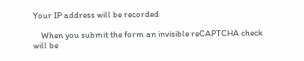Your IP address will be recorded

    When you submit the form an invisible reCAPTCHA check will be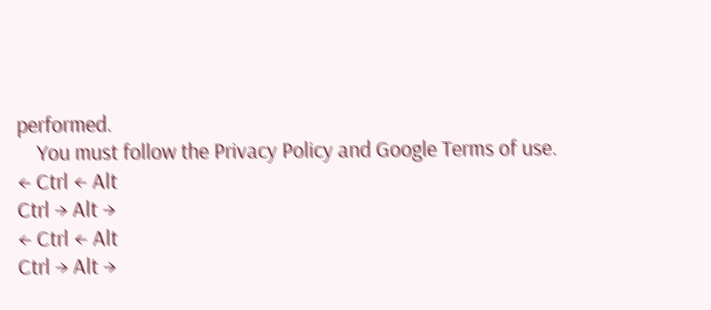performed.
    You must follow the Privacy Policy and Google Terms of use.
← Ctrl ← Alt
Ctrl → Alt →
← Ctrl ← Alt
Ctrl → Alt →